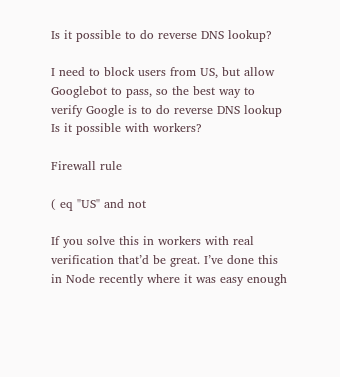Is it possible to do reverse DNS lookup?

I need to block users from US, but allow Googlebot to pass, so the best way to verify Google is to do reverse DNS lookup
Is it possible with workers?

Firewall rule

( eq "US" and not

If you solve this in workers with real verification that’d be great. I’ve done this in Node recently where it was easy enough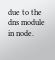due to the dns module in node.